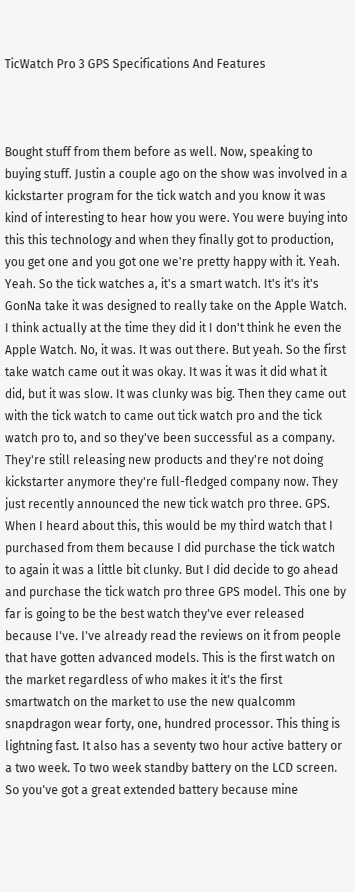TicWatch Pro 3 GPS Specifications And Features



Bought stuff from them before as well. Now, speaking to buying stuff. Justin a couple ago on the show was involved in a kickstarter program for the tick watch and you know it was kind of interesting to hear how you were. You were buying into this this technology and when they finally got to production, you get one and you got one we're pretty happy with it. Yeah. Yeah. So the tick watches a, it's a smart watch. It's it's it's GonNa take it was designed to really take on the Apple Watch. I think actually at the time they did it I don't think he even the Apple Watch. No, it was. It was out there. But yeah. So the first take watch came out it was okay. It was it was it did what it did, but it was slow. It was clunky was big. Then they came out with the tick watch to came out tick watch pro and the tick watch pro to, and so they've been successful as a company. They're still releasing new products and they're not doing kickstarter anymore they're full-fledged company now. They just recently announced the new tick watch pro three. GPS. When I heard about this, this would be my third watch that I purchased from them because I did purchase the tick watch to again it was a little bit clunky. But I did decide to go ahead and purchase the tick watch pro three GPS model. This one by far is going to be the best watch they've ever released because I've. I've already read the reviews on it from people that have gotten advanced models. This is the first watch on the market regardless of who makes it it's the first smartwatch on the market to use the new qualcomm snapdragon wear forty, one, hundred processor. This thing is lightning fast. It also has a seventy two hour active battery or a two week. To two week standby battery on the LCD screen. So you've got a great extended battery because mine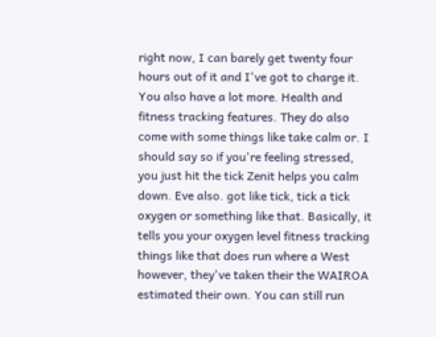right now, I can barely get twenty four hours out of it and I've got to charge it. You also have a lot more. Health and fitness tracking features. They do also come with some things like take calm or. I should say so if you're feeling stressed, you just hit the tick Zenit helps you calm down. Eve also. got like tick, tick a tick oxygen or something like that. Basically, it tells you your oxygen level fitness tracking things like that does run where a West however, they've taken their the WAIROA estimated their own. You can still run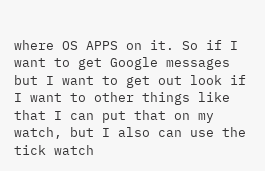where OS APPS on it. So if I want to get Google messages but I want to get out look if I want to other things like that I can put that on my watch, but I also can use the tick watch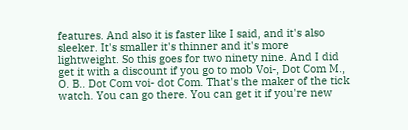features. And also it is faster like I said, and it's also sleeker. It's smaller it's thinner and it's more lightweight. So this goes for two ninety nine. And I did get it with a discount if you go to mob Voi-, Dot Com M., O. B.. Dot Com voi- dot Com. That's the maker of the tick watch. You can go there. You can get it if you're new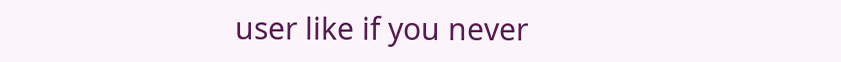user like if you never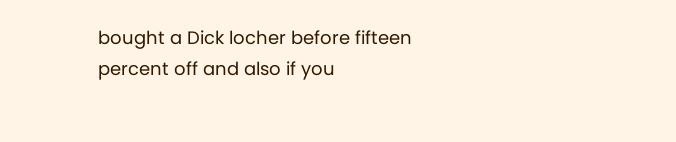bought a Dick locher before fifteen percent off and also if you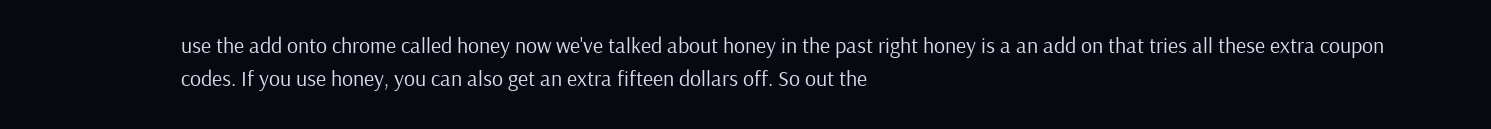use the add onto chrome called honey now we've talked about honey in the past right honey is a an add on that tries all these extra coupon codes. If you use honey, you can also get an extra fifteen dollars off. So out the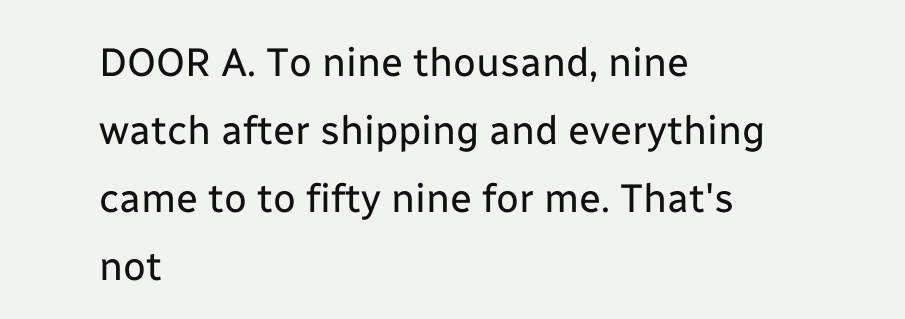DOOR A. To nine thousand, nine watch after shipping and everything came to to fifty nine for me. That's not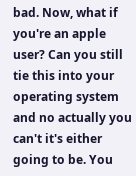bad. Now, what if you're an apple user? Can you still tie this into your operating system and no actually you can't it's either going to be. You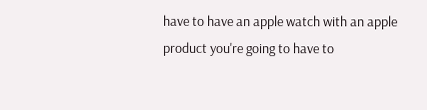have to have an apple watch with an apple product you're going to have to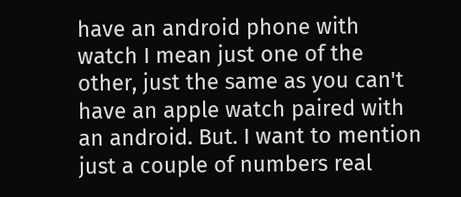have an android phone with watch I mean just one of the other, just the same as you can't have an apple watch paired with an android. But. I want to mention just a couple of numbers real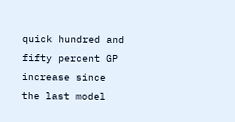quick hundred and fifty percent GP increase since the last model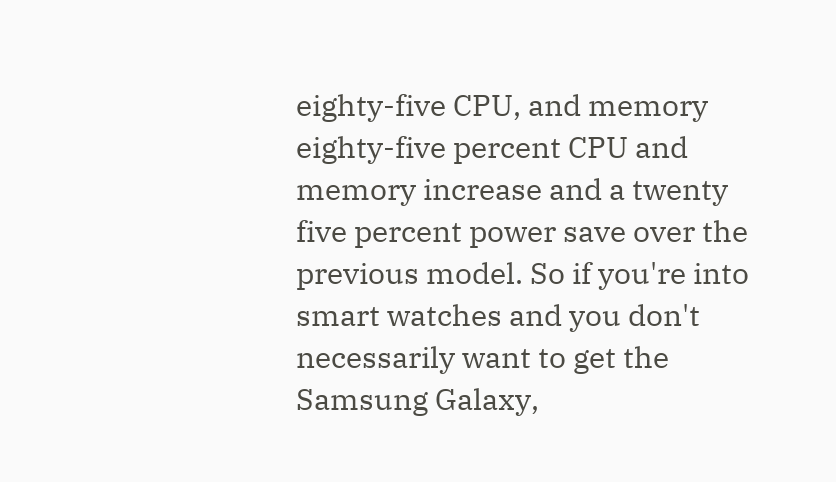eighty-five CPU, and memory eighty-five percent CPU and memory increase and a twenty five percent power save over the previous model. So if you're into smart watches and you don't necessarily want to get the Samsung Galaxy,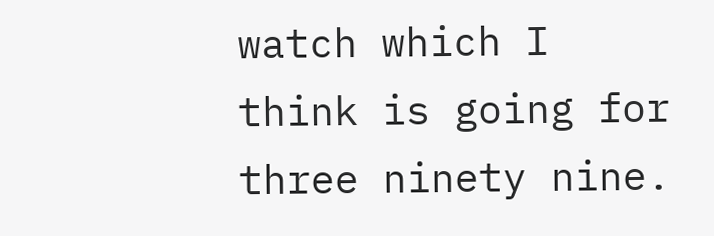watch which I think is going for three ninety nine.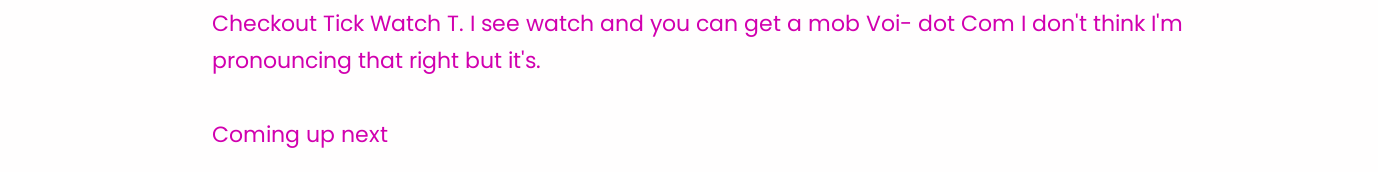Checkout Tick Watch T. I see watch and you can get a mob Voi- dot Com I don't think I'm pronouncing that right but it's.

Coming up next